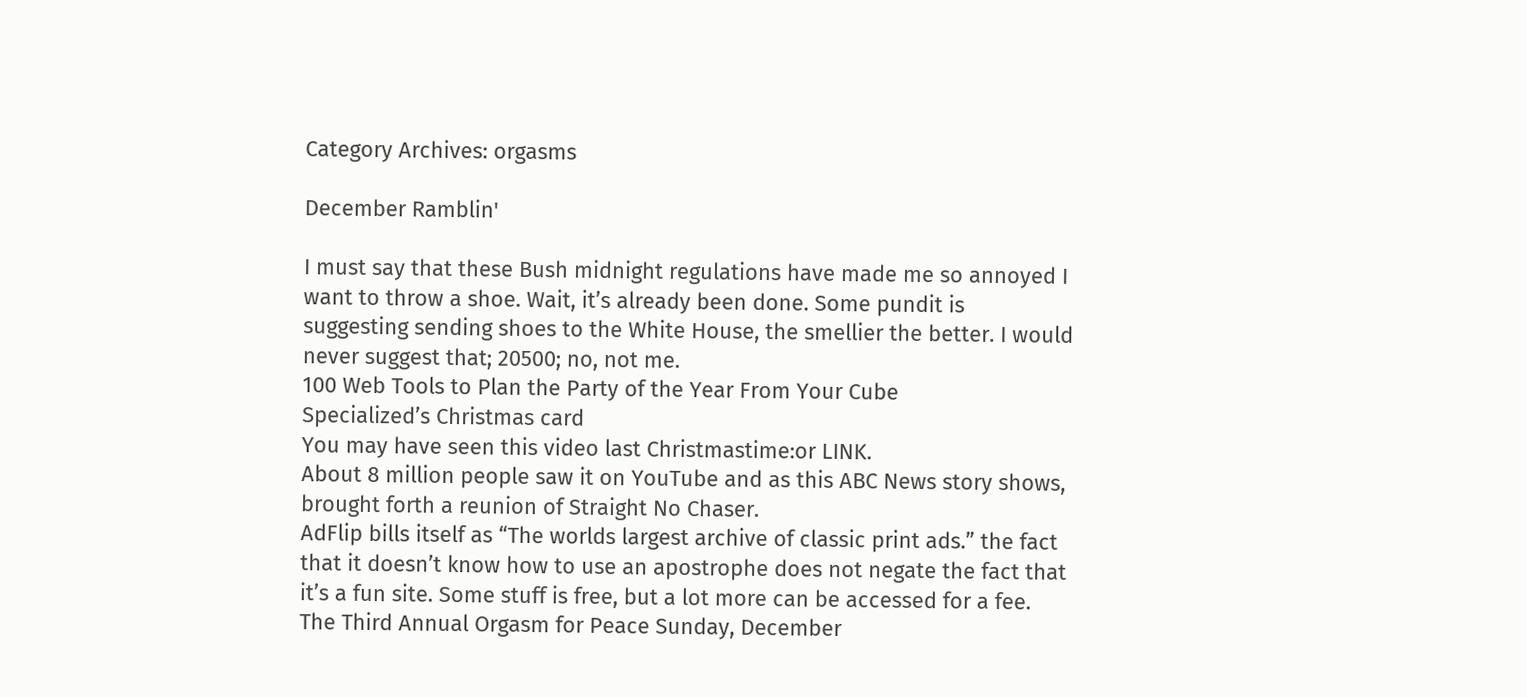Category Archives: orgasms

December Ramblin'

I must say that these Bush midnight regulations have made me so annoyed I want to throw a shoe. Wait, it’s already been done. Some pundit is suggesting sending shoes to the White House, the smellier the better. I would never suggest that; 20500; no, not me.
100 Web Tools to Plan the Party of the Year From Your Cube
Specialized’s Christmas card
You may have seen this video last Christmastime:or LINK.
About 8 million people saw it on YouTube and as this ABC News story shows, brought forth a reunion of Straight No Chaser.
AdFlip bills itself as “The worlds largest archive of classic print ads.” the fact that it doesn’t know how to use an apostrophe does not negate the fact that it’s a fun site. Some stuff is free, but a lot more can be accessed for a fee.
The Third Annual Orgasm for Peace Sunday, December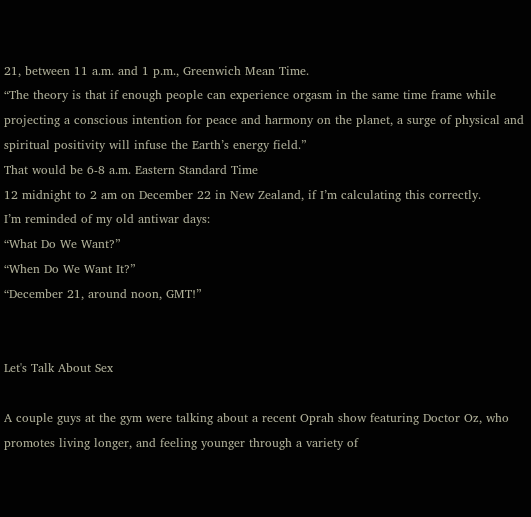21, between 11 a.m. and 1 p.m., Greenwich Mean Time.
“The theory is that if enough people can experience orgasm in the same time frame while projecting a conscious intention for peace and harmony on the planet, a surge of physical and spiritual positivity will infuse the Earth’s energy field.”
That would be 6-8 a.m. Eastern Standard Time
12 midnight to 2 am on December 22 in New Zealand, if I’m calculating this correctly.
I’m reminded of my old antiwar days:
“What Do We Want?”
“When Do We Want It?”
“December 21, around noon, GMT!”


Let's Talk About Sex

A couple guys at the gym were talking about a recent Oprah show featuring Doctor Oz, who promotes living longer, and feeling younger through a variety of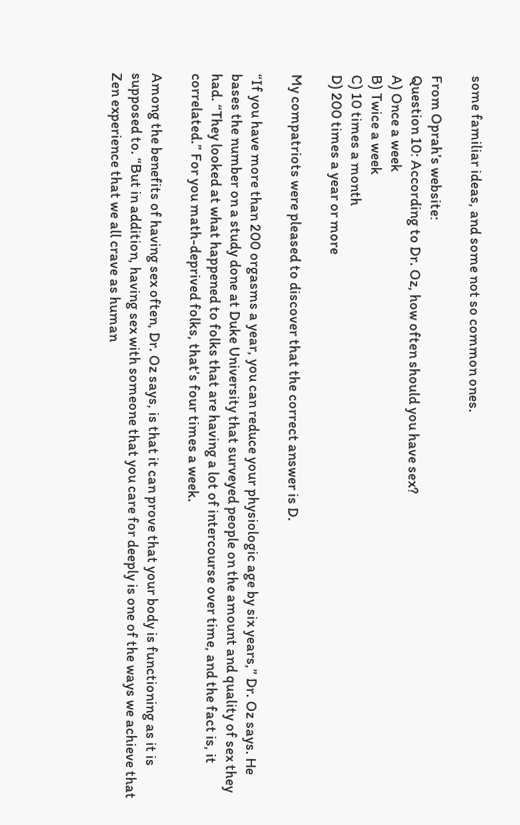some familiar ideas, and some not so common ones.

From Oprah’s website:
Question 10: According to Dr. Oz, how often should you have sex?
A) Once a week
B) Twice a week
C) 10 times a month
D) 200 times a year or more

My compatriots were pleased to discover that the correct answer is D.

“If you have more than 200 orgasms a year, you can reduce your physiologic age by six years,” Dr. Oz says. He bases the number on a study done at Duke University that surveyed people on the amount and quality of sex they had. “They looked at what happened to folks that are having a lot of intercourse over time, and the fact is, it correlated.” For you math-deprived folks, that’s four times a week.

Among the benefits of having sex often, Dr. Oz says, is that it can prove that your body is functioning as it is supposed to. “But in addition, having sex with someone that you care for deeply is one of the ways we achieve that Zen experience that we all crave as human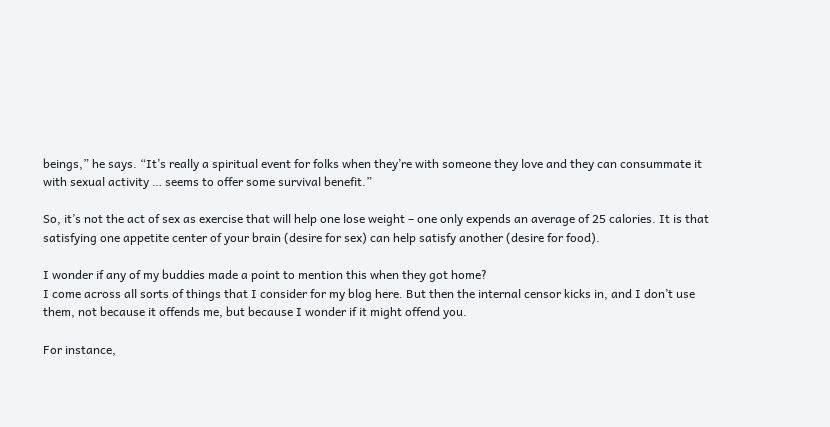beings,” he says. “It’s really a spiritual event for folks when they’re with someone they love and they can consummate it with sexual activity … seems to offer some survival benefit.”

So, it’s not the act of sex as exercise that will help one lose weight – one only expends an average of 25 calories. It is that satisfying one appetite center of your brain (desire for sex) can help satisfy another (desire for food).

I wonder if any of my buddies made a point to mention this when they got home?
I come across all sorts of things that I consider for my blog here. But then the internal censor kicks in, and I don’t use them, not because it offends me, but because I wonder if it might offend you.

For instance,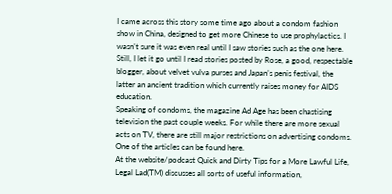I came across this story some time ago about a condom fashion show in China, designed to get more Chinese to use prophylactics. I wasn’t sure it was even real until I saw stories such as the one here. Still, I let it go until I read stories posted by Rose, a good, respectable blogger, about velvet vulva purses and Japan’s penis festival, the latter an ancient tradition which currently raises money for AIDS education.
Speaking of condoms, the magazine Ad Age has been chastising television the past couple weeks. For while there are more sexual acts on TV, there are still major restrictions on advertising condoms. One of the articles can be found here.
At the website/podcast Quick and Dirty Tips for a More Lawful Life, Legal Lad(TM) discusses all sorts of useful information,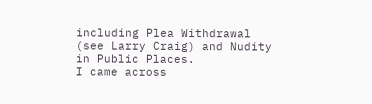including Plea Withdrawal (see Larry Craig) and Nudity in Public Places.
I came across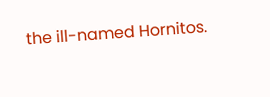the ill-named Hornitos.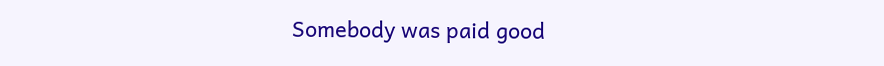Somebody was paid good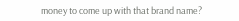money to come up with that brand name?